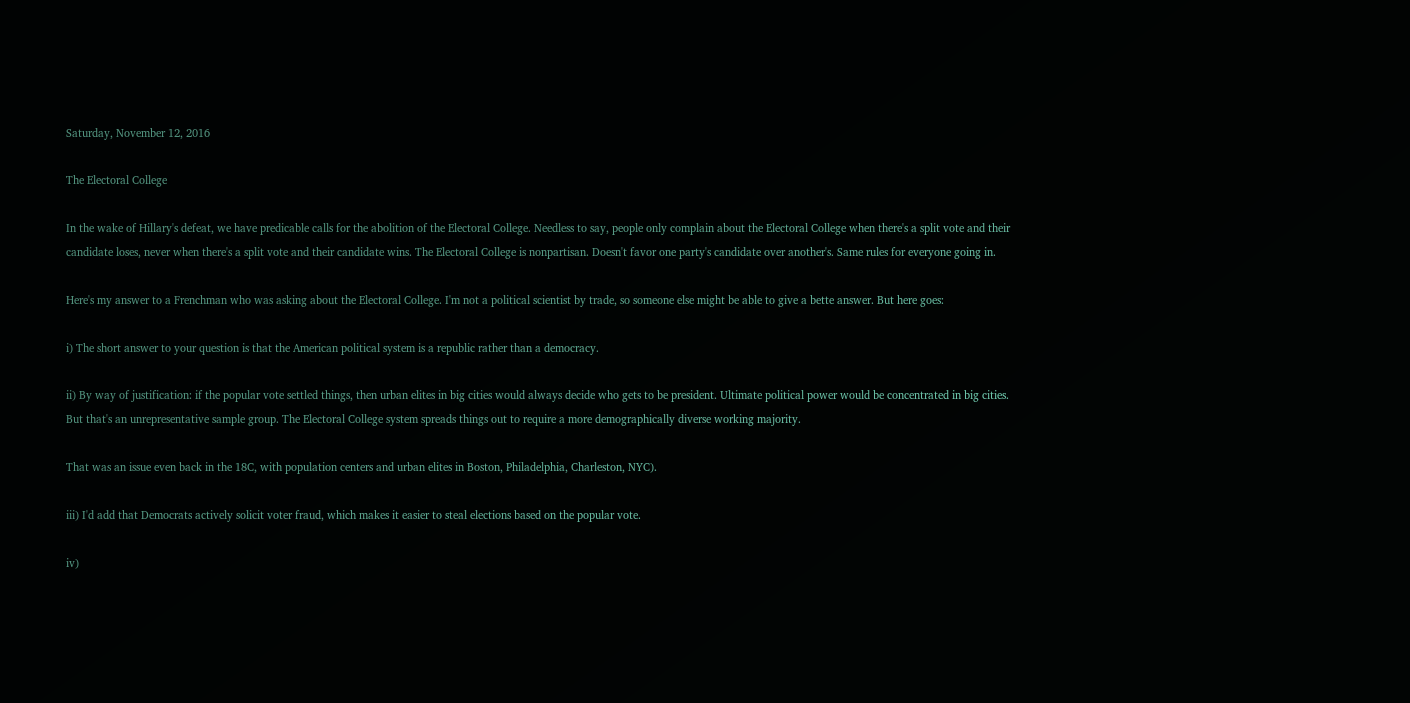Saturday, November 12, 2016

The Electoral College

In the wake of Hillary's defeat, we have predicable calls for the abolition of the Electoral College. Needless to say, people only complain about the Electoral College when there's a split vote and their candidate loses, never when there's a split vote and their candidate wins. The Electoral College is nonpartisan. Doesn't favor one party's candidate over another's. Same rules for everyone going in.

Here's my answer to a Frenchman who was asking about the Electoral College. I'm not a political scientist by trade, so someone else might be able to give a bette answer. But here goes:

i) The short answer to your question is that the American political system is a republic rather than a democracy.

ii) By way of justification: if the popular vote settled things, then urban elites in big cities would always decide who gets to be president. Ultimate political power would be concentrated in big cities. But that's an unrepresentative sample group. The Electoral College system spreads things out to require a more demographically diverse working majority.

That was an issue even back in the 18C, with population centers and urban elites in Boston, Philadelphia, Charleston, NYC).

iii) I'd add that Democrats actively solicit voter fraud, which makes it easier to steal elections based on the popular vote.

iv)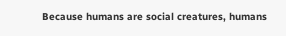Because humans are social creatures, humans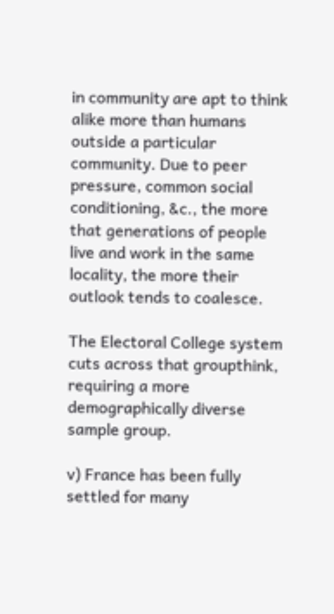in community are apt to think alike more than humans outside a particular community. Due to peer pressure, common social conditioning, &c., the more that generations of people live and work in the same locality, the more their outlook tends to coalesce.

The Electoral College system cuts across that groupthink, requiring a more demographically diverse sample group.

v) France has been fully settled for many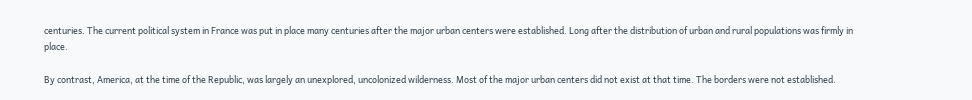centuries. The current political system in France was put in place many centuries after the major urban centers were established. Long after the distribution of urban and rural populations was firmly in place.

By contrast, America, at the time of the Republic, was largely an unexplored, uncolonized wilderness. Most of the major urban centers did not exist at that time. The borders were not established.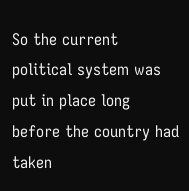So the current political system was put in place long before the country had taken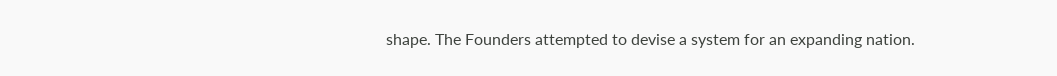shape. The Founders attempted to devise a system for an expanding nation.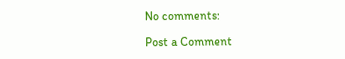No comments:

Post a Comment